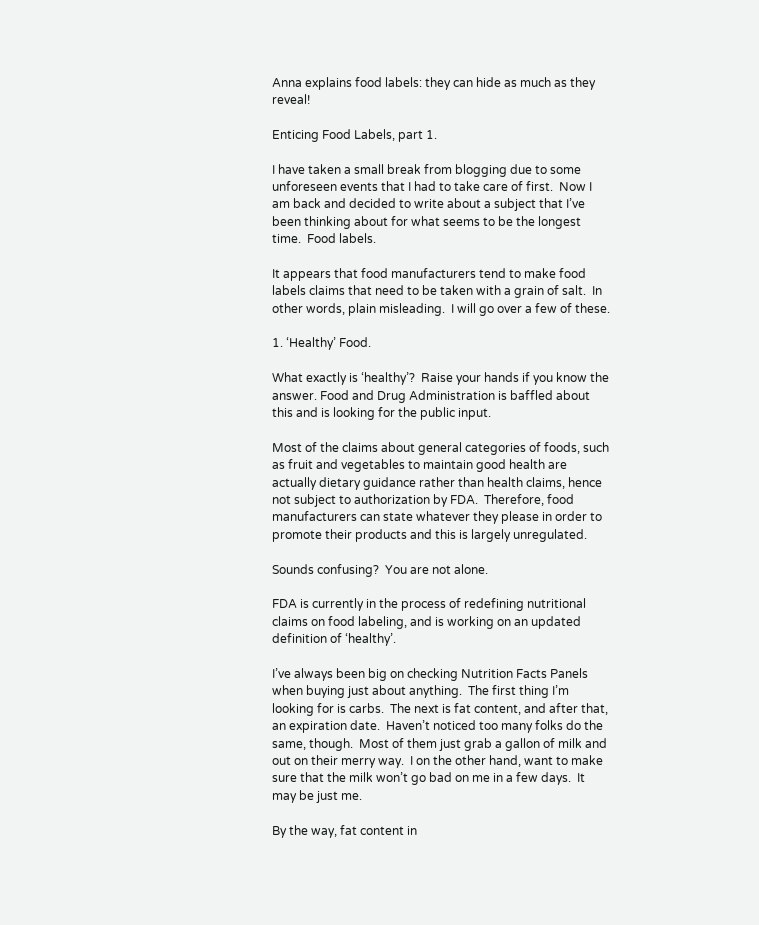Anna explains food labels: they can hide as much as they reveal!

Enticing Food Labels, part 1.

I have taken a small break from blogging due to some unforeseen events that I had to take care of first.  Now I am back and decided to write about a subject that I’ve been thinking about for what seems to be the longest time.  Food labels.

It appears that food manufacturers tend to make food labels claims that need to be taken with a grain of salt.  In other words, plain misleading.  I will go over a few of these.

1. ‘Healthy’ Food.

What exactly is ‘healthy’?  Raise your hands if you know the answer. Food and Drug Administration is baffled about this and is looking for the public input.

Most of the claims about general categories of foods, such as fruit and vegetables to maintain good health are actually dietary guidance rather than health claims, hence not subject to authorization by FDA.  Therefore, food manufacturers can state whatever they please in order to promote their products and this is largely unregulated.

Sounds confusing?  You are not alone.

FDA is currently in the process of redefining nutritional claims on food labeling, and is working on an updated definition of ‘healthy’.

I’ve always been big on checking Nutrition Facts Panels when buying just about anything.  The first thing I’m looking for is carbs.  The next is fat content, and after that, an expiration date.  Haven’t noticed too many folks do the same, though.  Most of them just grab a gallon of milk and out on their merry way.  I on the other hand, want to make sure that the milk won’t go bad on me in a few days.  It may be just me.

By the way, fat content in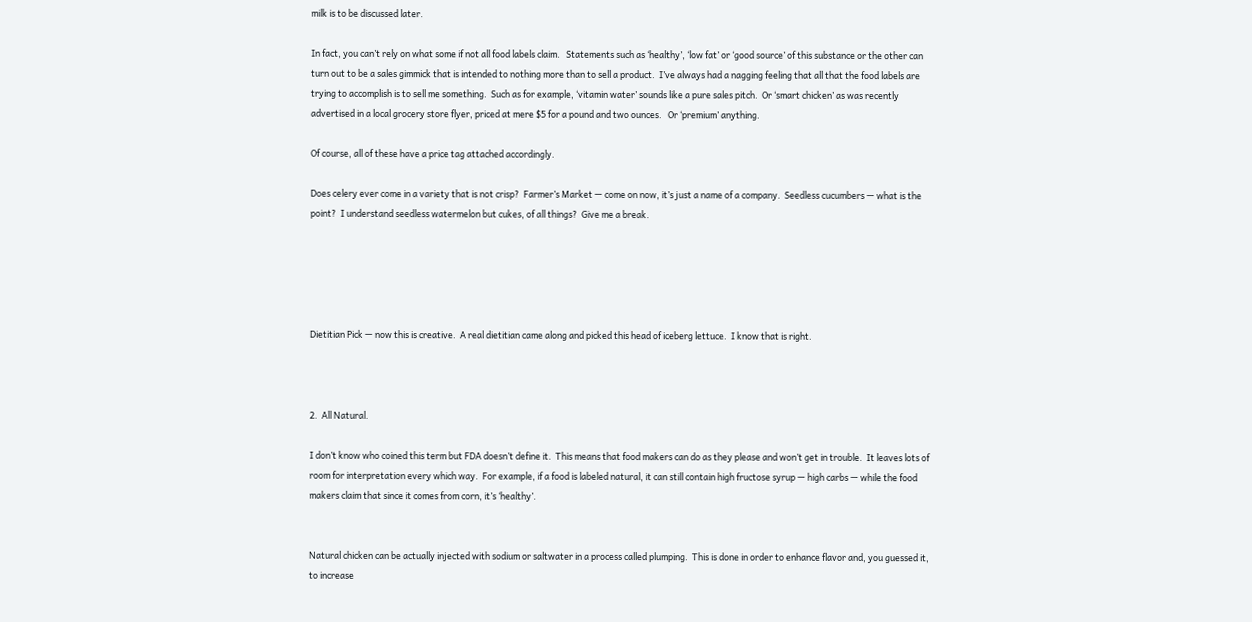milk is to be discussed later.

In fact, you can’t rely on what some if not all food labels claim.   Statements such as ‘healthy’, ‘low fat’ or ‘good source’ of this substance or the other can turn out to be a sales gimmick that is intended to nothing more than to sell a product.  I’ve always had a nagging feeling that all that the food labels are trying to accomplish is to sell me something.  Such as for example, ‘vitamin water’ sounds like a pure sales pitch.  Or ‘smart chicken’ as was recently advertised in a local grocery store flyer, priced at mere $5 for a pound and two ounces.   Or ‘premium’ anything.

Of course, all of these have a price tag attached accordingly.

Does celery ever come in a variety that is not crisp?  Farmer’s Market — come on now, it’s just a name of a company.  Seedless cucumbers — what is the point?  I understand seedless watermelon but cukes, of all things?  Give me a break.





Dietitian Pick — now this is creative.  A real dietitian came along and picked this head of iceberg lettuce.  I know that is right.



2.  All Natural.

I don’t know who coined this term but FDA doesn’t define it.  This means that food makers can do as they please and won’t get in trouble.  It leaves lots of room for interpretation every which way.  For example, if a food is labeled natural, it can still contain high fructose syrup — high carbs — while the food makers claim that since it comes from corn, it’s ‘healthy’.


Natural chicken can be actually injected with sodium or saltwater in a process called plumping.  This is done in order to enhance flavor and, you guessed it, to increase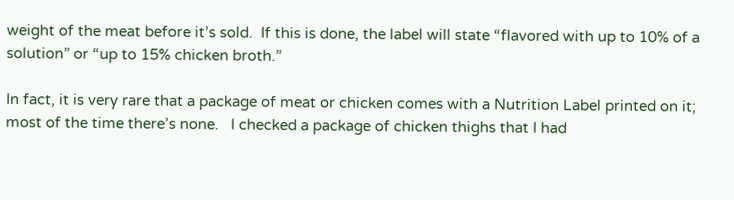weight of the meat before it’s sold.  If this is done, the label will state “flavored with up to 10% of a solution” or “up to 15% chicken broth.”

In fact, it is very rare that a package of meat or chicken comes with a Nutrition Label printed on it; most of the time there’s none.   I checked a package of chicken thighs that I had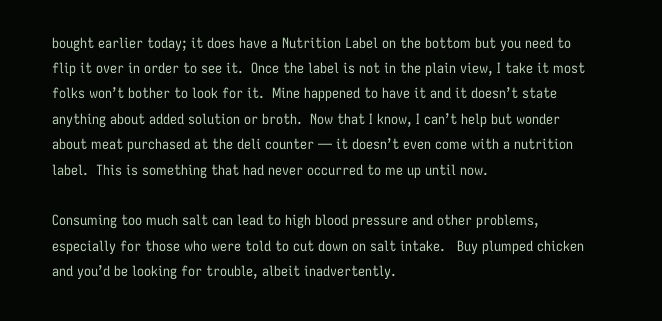bought earlier today; it does have a Nutrition Label on the bottom but you need to flip it over in order to see it.  Once the label is not in the plain view, I take it most folks won’t bother to look for it.  Mine happened to have it and it doesn’t state anything about added solution or broth.  Now that I know, I can’t help but wonder about meat purchased at the deli counter — it doesn’t even come with a nutrition label.  This is something that had never occurred to me up until now.

Consuming too much salt can lead to high blood pressure and other problems, especially for those who were told to cut down on salt intake.   Buy plumped chicken and you’d be looking for trouble, albeit inadvertently.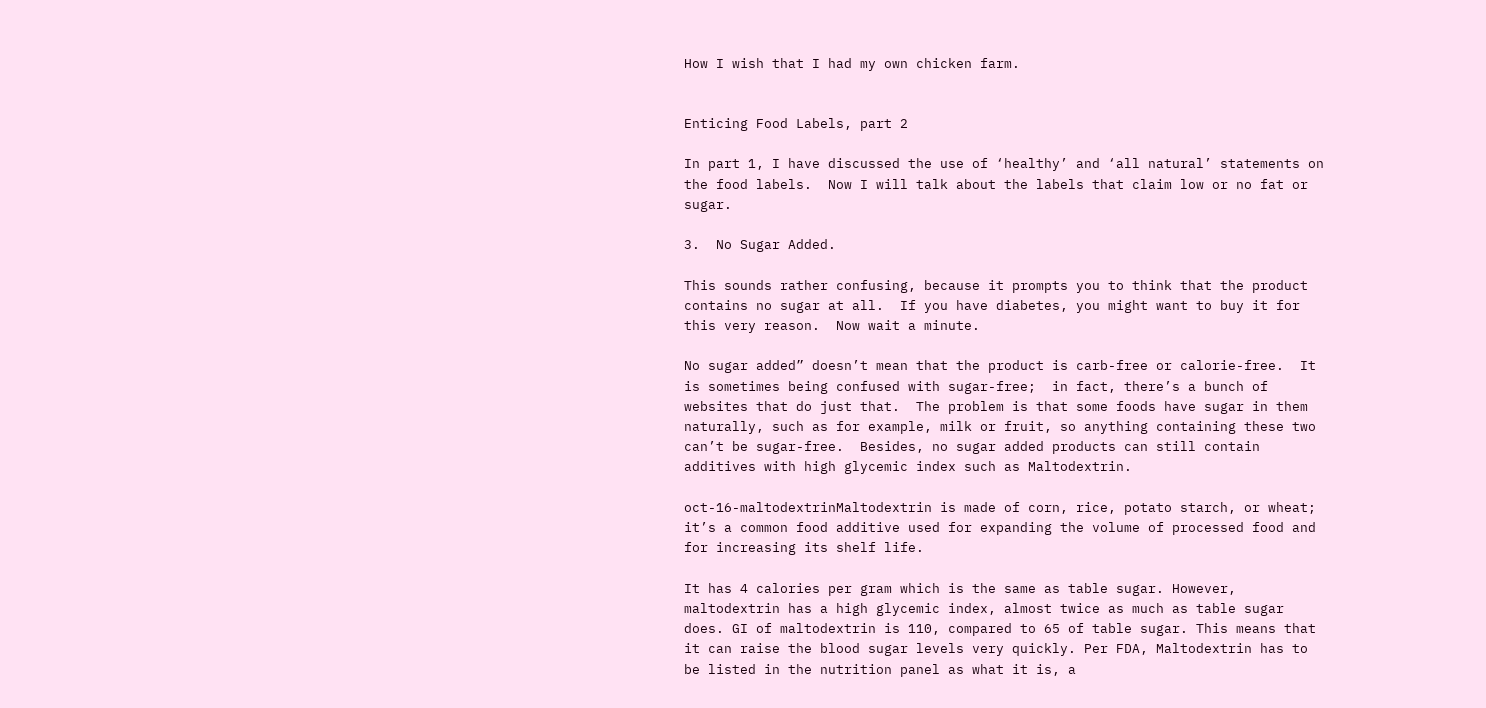How I wish that I had my own chicken farm.


Enticing Food Labels, part 2

In part 1, I have discussed the use of ‘healthy’ and ‘all natural’ statements on the food labels.  Now I will talk about the labels that claim low or no fat or sugar.

3.  No Sugar Added.

This sounds rather confusing, because it prompts you to think that the product contains no sugar at all.  If you have diabetes, you might want to buy it for this very reason.  Now wait a minute.

No sugar added” doesn’t mean that the product is carb-free or calorie-free.  It is sometimes being confused with sugar-free;  in fact, there’s a bunch of websites that do just that.  The problem is that some foods have sugar in them naturally, such as for example, milk or fruit, so anything containing these two can’t be sugar-free.  Besides, no sugar added products can still contain additives with high glycemic index such as Maltodextrin.

oct-16-maltodextrinMaltodextrin is made of corn, rice, potato starch, or wheat;  it’s a common food additive used for expanding the volume of processed food and for increasing its shelf life.

It has 4 calories per gram which is the same as table sugar. However, maltodextrin has a high glycemic index, almost twice as much as table sugar does. GI of maltodextrin is 110, compared to 65 of table sugar. This means that it can raise the blood sugar levels very quickly. Per FDA, Maltodextrin has to be listed in the nutrition panel as what it is, a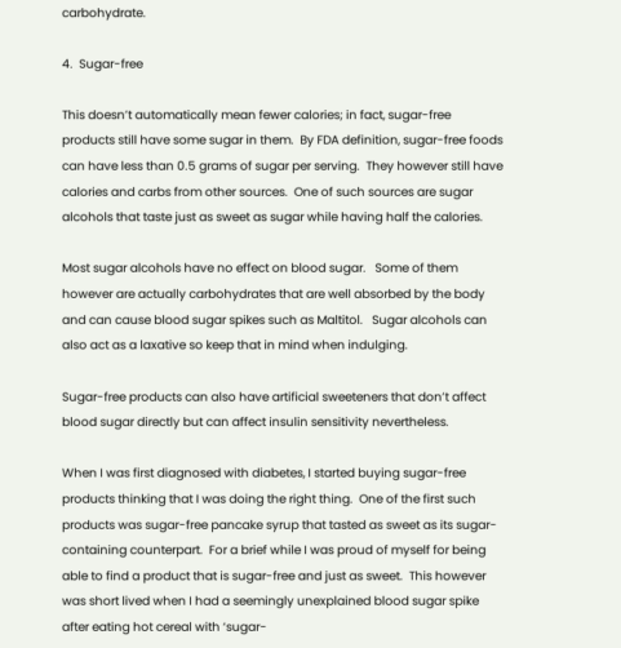carbohydrate.

4.  Sugar-free

This doesn’t automatically mean fewer calories; in fact, sugar-free products still have some sugar in them.  By FDA definition, sugar-free foods can have less than 0.5 grams of sugar per serving.  They however still have calories and carbs from other sources.  One of such sources are sugar alcohols that taste just as sweet as sugar while having half the calories.

Most sugar alcohols have no effect on blood sugar.   Some of them however are actually carbohydrates that are well absorbed by the body and can cause blood sugar spikes such as Maltitol.   Sugar alcohols can also act as a laxative so keep that in mind when indulging.

Sugar-free products can also have artificial sweeteners that don’t affect blood sugar directly but can affect insulin sensitivity nevertheless.

When I was first diagnosed with diabetes, I started buying sugar-free products thinking that I was doing the right thing.  One of the first such products was sugar-free pancake syrup that tasted as sweet as its sugar-containing counterpart.  For a brief while I was proud of myself for being able to find a product that is sugar-free and just as sweet.  This however was short lived when I had a seemingly unexplained blood sugar spike after eating hot cereal with ‘sugar-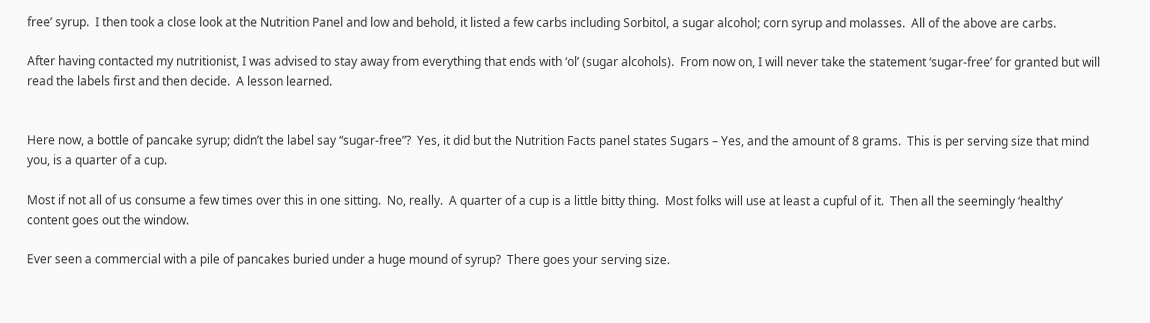free’ syrup.  I then took a close look at the Nutrition Panel and low and behold, it listed a few carbs including Sorbitol, a sugar alcohol; corn syrup and molasses.  All of the above are carbs.

After having contacted my nutritionist, I was advised to stay away from everything that ends with ‘ol’ (sugar alcohols).  From now on, I will never take the statement ‘sugar-free’ for granted but will read the labels first and then decide.  A lesson learned.


Here now, a bottle of pancake syrup; didn’t the label say “sugar-free”?  Yes, it did but the Nutrition Facts panel states Sugars – Yes, and the amount of 8 grams.  This is per serving size that mind you, is a quarter of a cup.

Most if not all of us consume a few times over this in one sitting.  No, really.  A quarter of a cup is a little bitty thing.  Most folks will use at least a cupful of it.  Then all the seemingly ‘healthy’ content goes out the window.

Ever seen a commercial with a pile of pancakes buried under a huge mound of syrup?  There goes your serving size.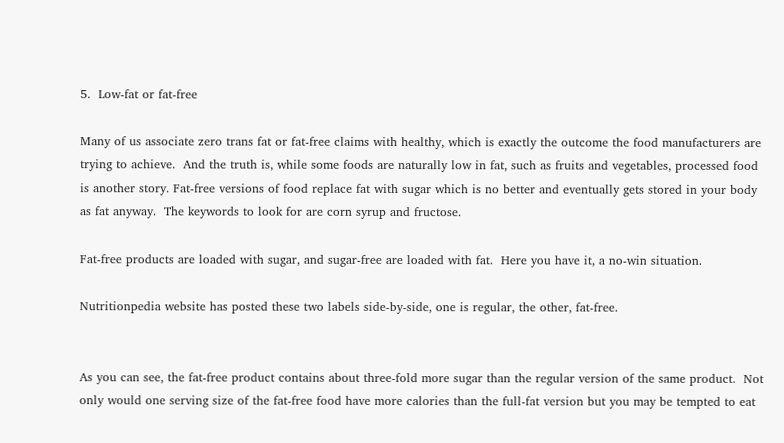5.  Low-fat or fat-free

Many of us associate zero trans fat or fat-free claims with healthy, which is exactly the outcome the food manufacturers are trying to achieve.  And the truth is, while some foods are naturally low in fat, such as fruits and vegetables, processed food is another story. Fat-free versions of food replace fat with sugar which is no better and eventually gets stored in your body as fat anyway.  The keywords to look for are corn syrup and fructose.

Fat-free products are loaded with sugar, and sugar-free are loaded with fat.  Here you have it, a no-win situation.

Nutritionpedia website has posted these two labels side-by-side, one is regular, the other, fat-free.


As you can see, the fat-free product contains about three-fold more sugar than the regular version of the same product.  Not only would one serving size of the fat-free food have more calories than the full-fat version but you may be tempted to eat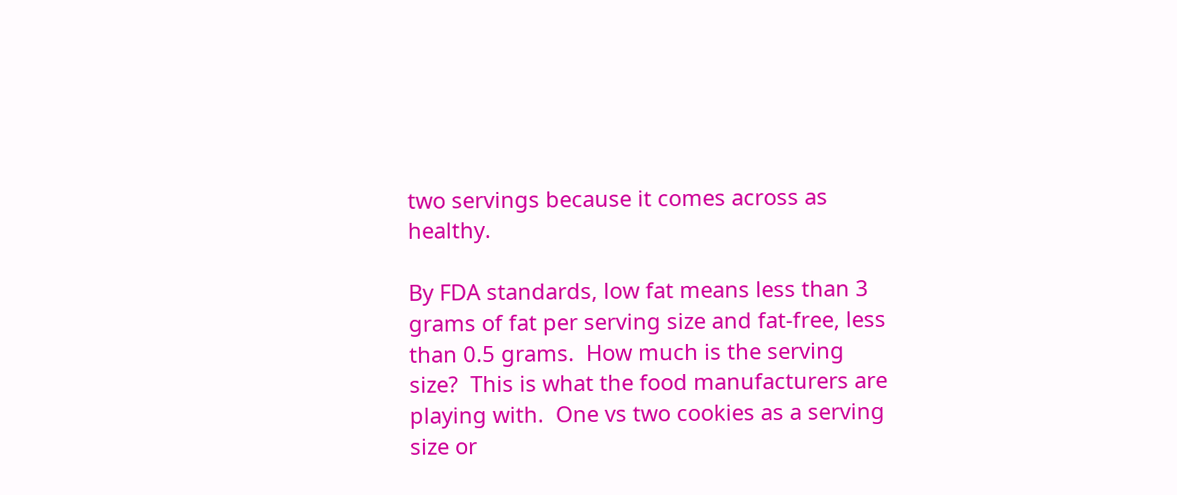two servings because it comes across as healthy.

By FDA standards, low fat means less than 3 grams of fat per serving size and fat-free, less than 0.5 grams.  How much is the serving size?  This is what the food manufacturers are playing with.  One vs two cookies as a serving size or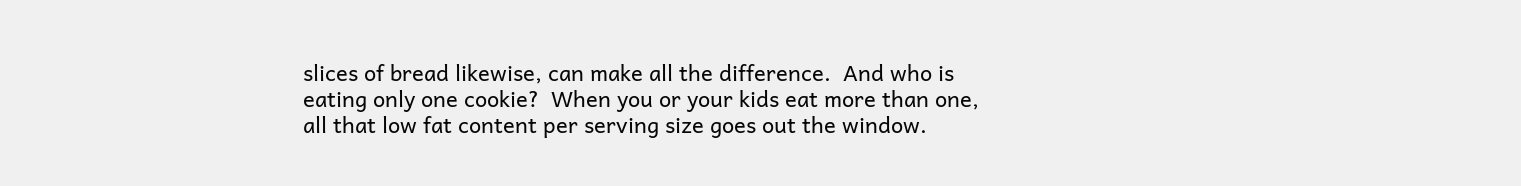slices of bread likewise, can make all the difference.  And who is eating only one cookie?  When you or your kids eat more than one, all that low fat content per serving size goes out the window.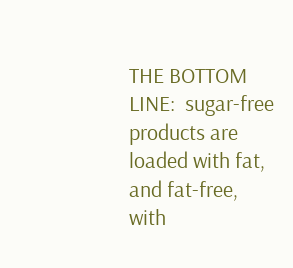THE BOTTOM LINE:  sugar-free products are loaded with fat, and fat-free, with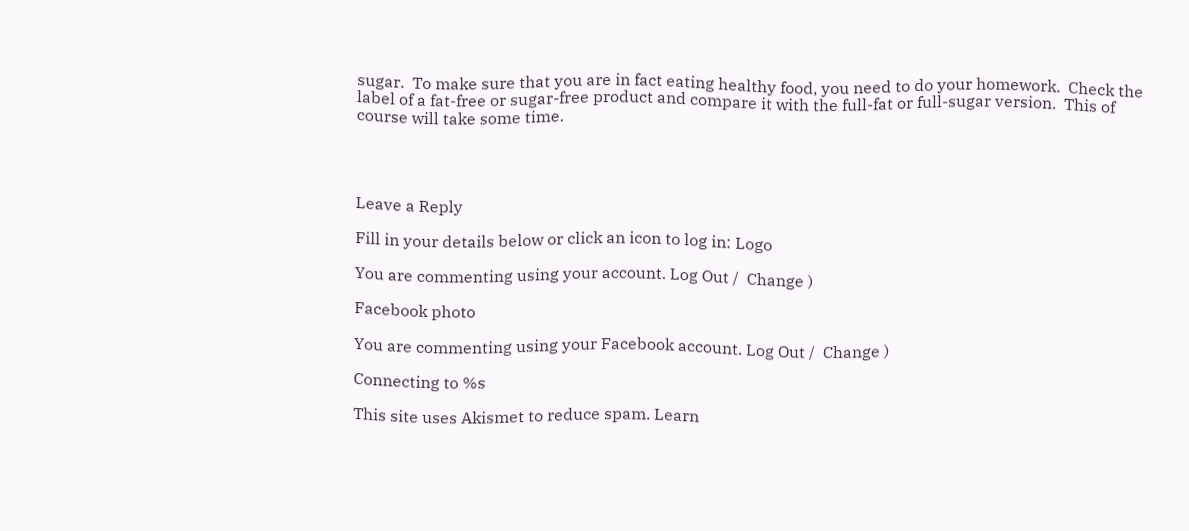sugar.  To make sure that you are in fact eating healthy food, you need to do your homework.  Check the label of a fat-free or sugar-free product and compare it with the full-fat or full-sugar version.  This of course will take some time.




Leave a Reply

Fill in your details below or click an icon to log in: Logo

You are commenting using your account. Log Out /  Change )

Facebook photo

You are commenting using your Facebook account. Log Out /  Change )

Connecting to %s

This site uses Akismet to reduce spam. Learn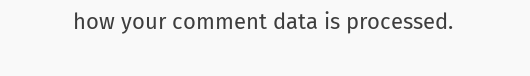how your comment data is processed.